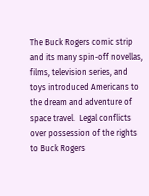The Buck Rogers comic strip and its many spin-off novellas, films, television series, and toys introduced Americans to the dream and adventure of space travel.  Legal conflicts over possession of the rights to Buck Rogers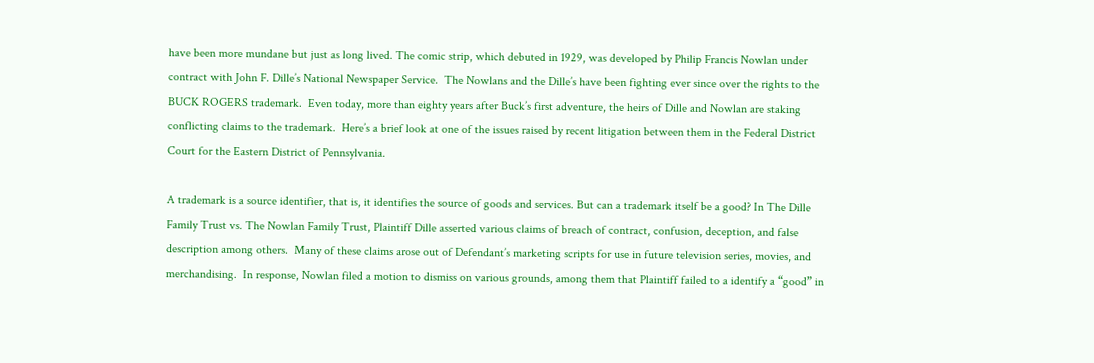have been more mundane but just as long lived. The comic strip, which debuted in 1929, was developed by Philip Francis Nowlan under contract with John F. Dille’s National Newspaper Service.  The Nowlans and the Dille’s have been fighting ever since over the rights to the BUCK ROGERS trademark.  Even today, more than eighty years after Buck’s first adventure, the heirs of Dille and Nowlan are staking conflicting claims to the trademark.  Here’s a brief look at one of the issues raised by recent litigation between them in the Federal District Court for the Eastern District of Pennsylvania.

A trademark is a source identifier, that is, it identifies the source of goods and services. But can a trademark itself be a good? In The Dille Family Trust vs. The Nowlan Family Trust, Plaintiff Dille asserted various claims of breach of contract, confusion, deception, and false description among others.  Many of these claims arose out of Defendant’s marketing scripts for use in future television series, movies, and merchandising.  In response, Nowlan filed a motion to dismiss on various grounds, among them that Plaintiff failed to a identify a “good” in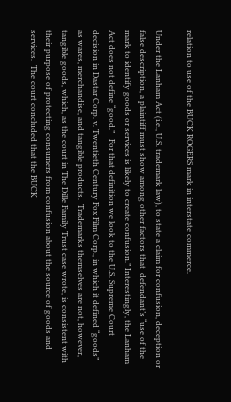relation to use of the BUCK ROGERS mark in interstate commerce.

Under the Lanham Act (i.e., U.S. trademark law), to state a claim for confusion, deception or false description, a plaintiff must show among other factors that  defendant’s “use of the mark to identify goods or services is likely to create confusion.” Interestingly, the Lanham Act does not define “good.”   For that definition we look to the U.S. Supreme Court decision in Dastar Corp. v. Twentieth Century Fox Film Corp., in which it defined “goods” as wares, merchandise, and tangible products.  Trademarks themselves are not, however, tangible goods, which, as the court in The Dille Family Trust case wrote, is consistent with their purpose of protecting consumers from confusion about the source of goods and services.  The court concluded that the BUCK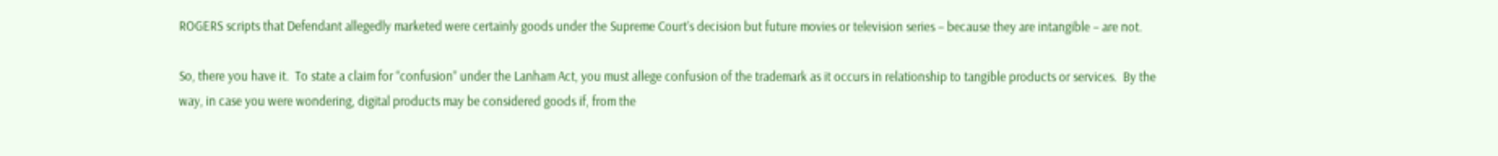ROGERS scripts that Defendant allegedly marketed were certainly goods under the Supreme Court’s decision but future movies or television series – because they are intangible – are not.

So, there you have it.  To state a claim for “confusion” under the Lanham Act, you must allege confusion of the trademark as it occurs in relationship to tangible products or services.  By the way, in case you were wondering, digital products may be considered goods if, from the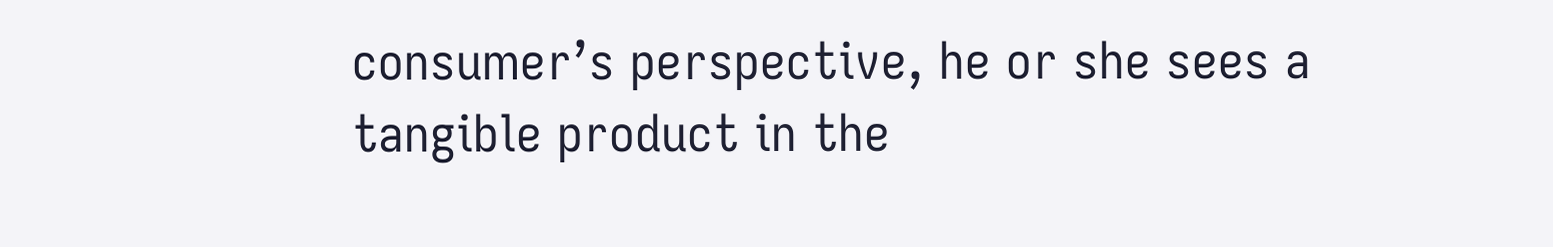consumer’s perspective, he or she sees a tangible product in the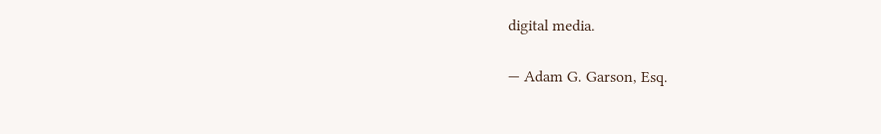digital media.

— Adam G. Garson, Esq.